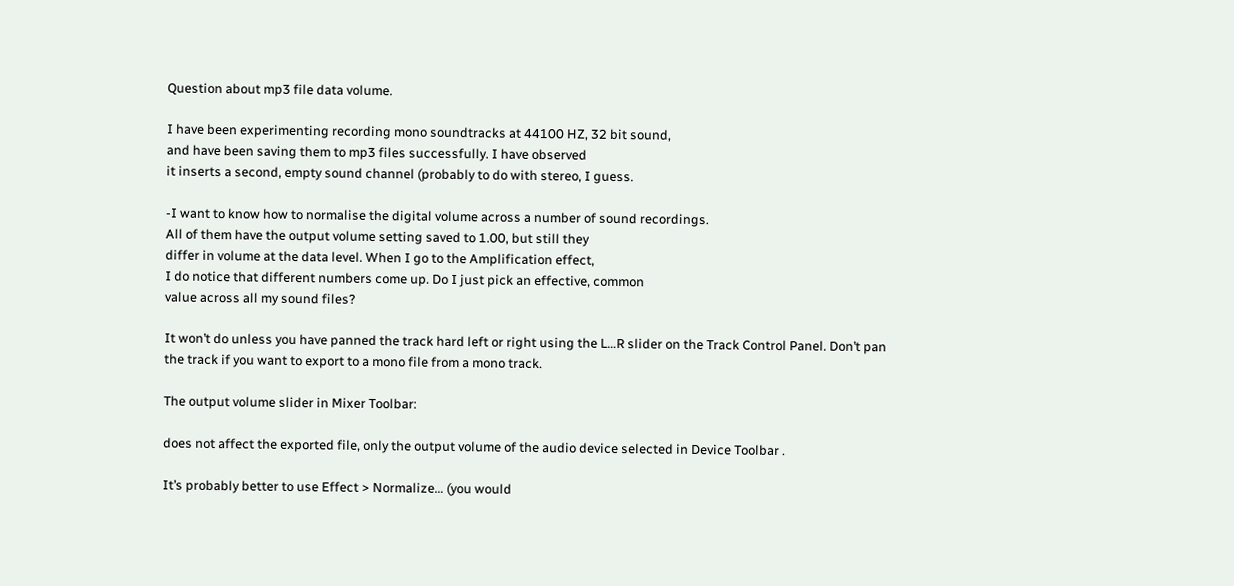Question about mp3 file data volume.

I have been experimenting recording mono soundtracks at 44100 HZ, 32 bit sound,
and have been saving them to mp3 files successfully. I have observed
it inserts a second, empty sound channel (probably to do with stereo, I guess.

-I want to know how to normalise the digital volume across a number of sound recordings.
All of them have the output volume setting saved to 1.00, but still they
differ in volume at the data level. When I go to the Amplification effect,
I do notice that different numbers come up. Do I just pick an effective, common
value across all my sound files?

It won’t do unless you have panned the track hard left or right using the L…R slider on the Track Control Panel. Don’t pan the track if you want to export to a mono file from a mono track.

The output volume slider in Mixer Toolbar:

does not affect the exported file, only the output volume of the audio device selected in Device Toolbar .

It’s probably better to use Effect > Normalize… (you would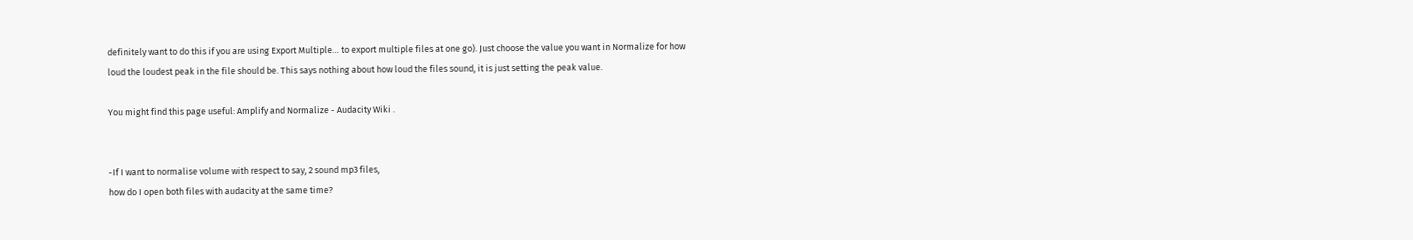definitely want to do this if you are using Export Multiple… to export multiple files at one go). Just choose the value you want in Normalize for how loud the loudest peak in the file should be. This says nothing about how loud the files sound, it is just setting the peak value.

You might find this page useful: Amplify and Normalize - Audacity Wiki .


-If I want to normalise volume with respect to say, 2 sound mp3 files,
how do I open both files with audacity at the same time?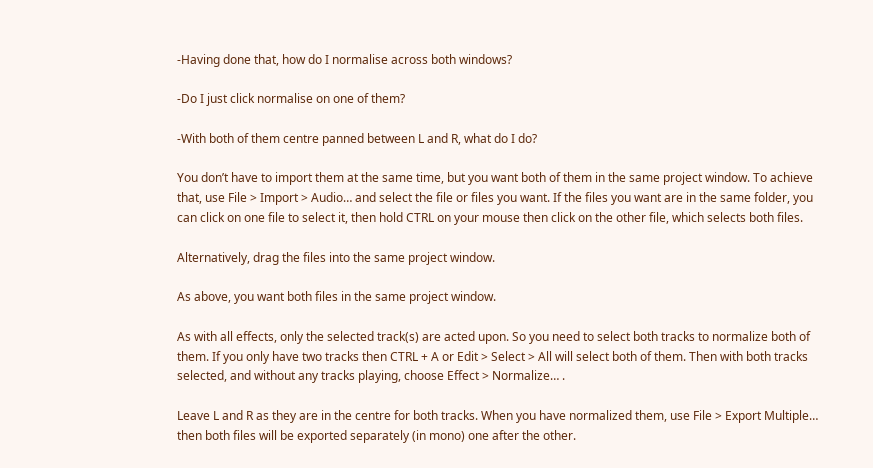-Having done that, how do I normalise across both windows?

-Do I just click normalise on one of them?

-With both of them centre panned between L and R, what do I do?

You don’t have to import them at the same time, but you want both of them in the same project window. To achieve that, use File > Import > Audio… and select the file or files you want. If the files you want are in the same folder, you can click on one file to select it, then hold CTRL on your mouse then click on the other file, which selects both files.

Alternatively, drag the files into the same project window.

As above, you want both files in the same project window.

As with all effects, only the selected track(s) are acted upon. So you need to select both tracks to normalize both of them. If you only have two tracks then CTRL + A or Edit > Select > All will select both of them. Then with both tracks selected, and without any tracks playing, choose Effect > Normalize… .

Leave L and R as they are in the centre for both tracks. When you have normalized them, use File > Export Multiple… then both files will be exported separately (in mono) one after the other.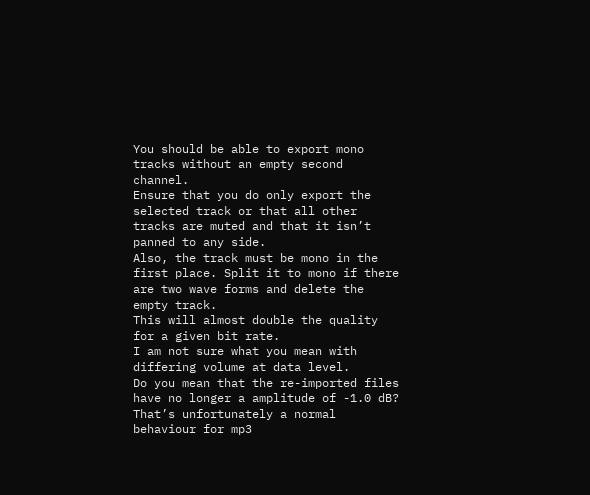You should be able to export mono tracks without an empty second channel.
Ensure that you do only export the selected track or that all other tracks are muted and that it isn’t panned to any side.
Also, the track must be mono in the first place. Split it to mono if there are two wave forms and delete the empty track.
This will almost double the quality for a given bit rate.
I am not sure what you mean with differing volume at data level.
Do you mean that the re-imported files have no longer a amplitude of -1.0 dB?
That’s unfortunately a normal behaviour for mp3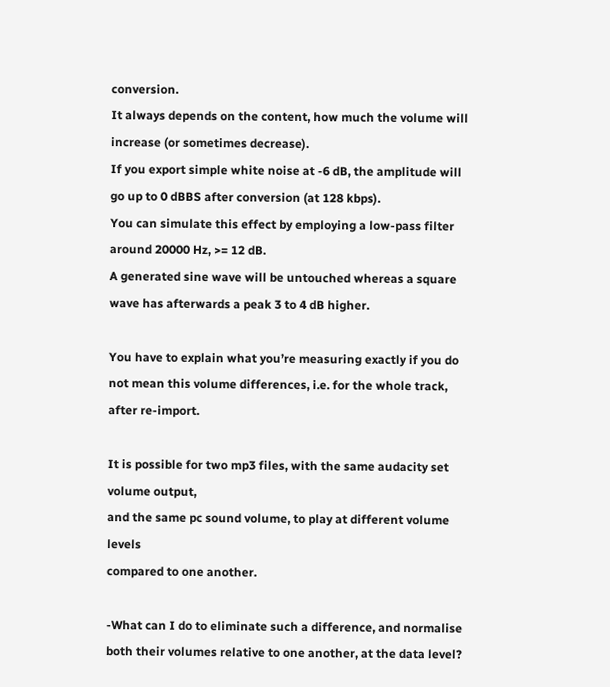conversion.
It always depends on the content, how much the volume will increase (or sometimes decrease).
If you export simple white noise at -6 dB, the amplitude will go up to 0 dBBS after conversion (at 128 kbps).
You can simulate this effect by employing a low-pass filter around 20000 Hz, >= 12 dB.
A generated sine wave will be untouched whereas a square wave has afterwards a peak 3 to 4 dB higher.

You have to explain what you’re measuring exactly if you do not mean this volume differences, i.e. for the whole track, after re-import.

It is possible for two mp3 files, with the same audacity set volume output,
and the same pc sound volume, to play at different volume levels
compared to one another.

-What can I do to eliminate such a difference, and normalise
both their volumes relative to one another, at the data level?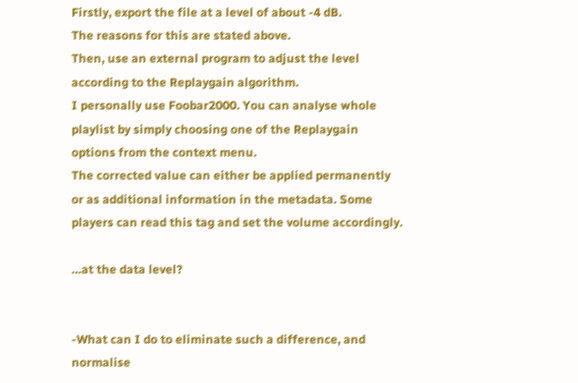Firstly, export the file at a level of about -4 dB.
The reasons for this are stated above.
Then, use an external program to adjust the level according to the Replaygain algorithm.
I personally use Foobar2000. You can analyse whole playlist by simply choosing one of the Replaygain options from the context menu.
The corrected value can either be applied permanently or as additional information in the metadata. Some players can read this tag and set the volume accordingly.

…at the data level?


-What can I do to eliminate such a difference, and normalise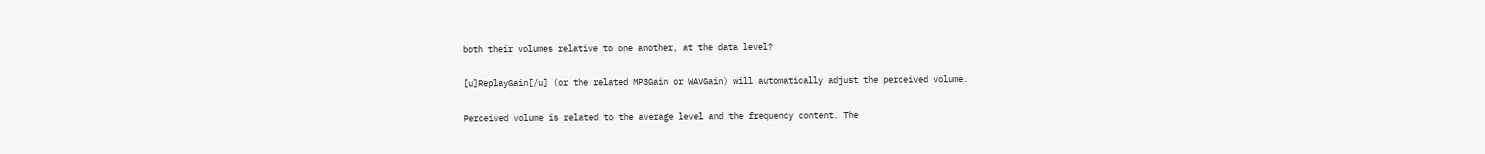both their volumes relative to one another, at the data level?

[u]ReplayGain[/u] (or the related MP3Gain or WAVGain) will automatically adjust the perceived volume.

Perceived volume is related to the average level and the frequency content. The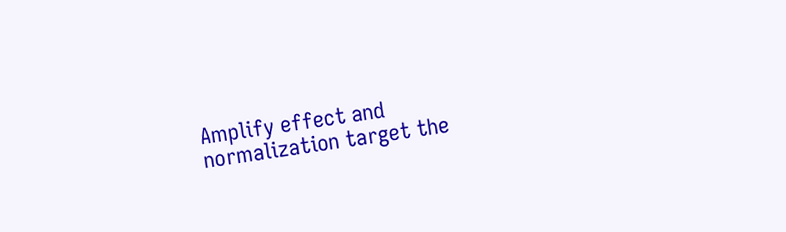Amplify effect and normalization target the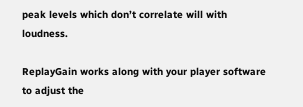peak levels which don’t correlate will with loudness.

ReplayGain works along with your player software to adjust the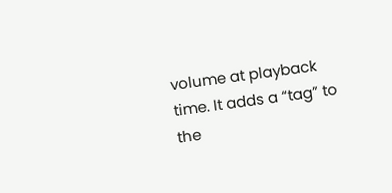volume at playback time. It adds a “tag” to the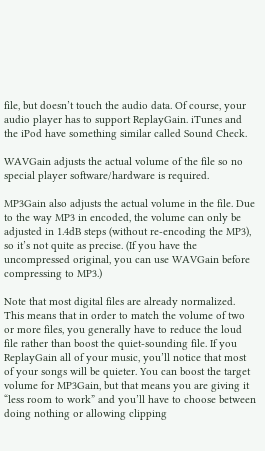file, but doesn’t touch the audio data. Of course, your audio player has to support ReplayGain. iTunes and the iPod have something similar called Sound Check.

WAVGain adjusts the actual volume of the file so no special player software/hardware is required.

MP3Gain also adjusts the actual volume in the file. Due to the way MP3 in encoded, the volume can only be adjusted in 1.4dB steps (without re-encoding the MP3), so it’s not quite as precise. (If you have the uncompressed original, you can use WAVGain before compressing to MP3.)

Note that most digital files are already normalized. This means that in order to match the volume of two or more files, you generally have to reduce the loud file rather than boost the quiet-sounding file. If you ReplayGain all of your music, you’ll notice that most of your songs will be quieter. You can boost the target volume for MP3Gain, but that means you are giving it “less room to work” and you’ll have to choose between doing nothing or allowing clipping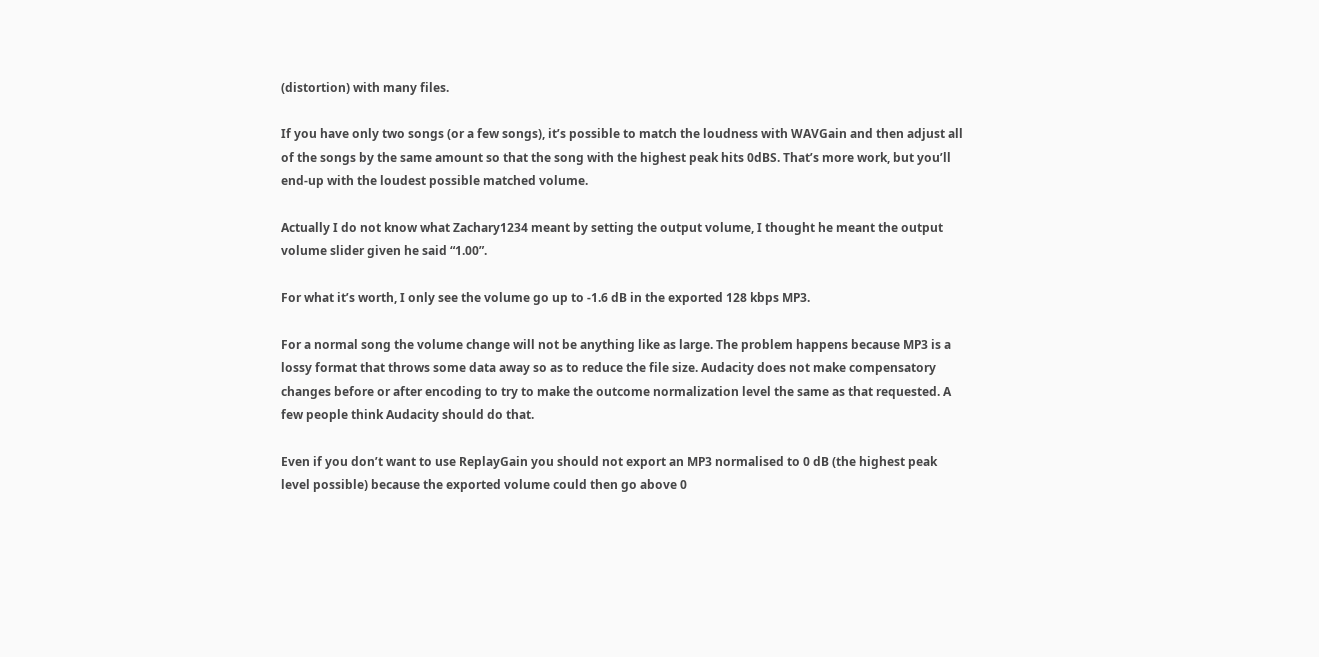(distortion) with many files.

If you have only two songs (or a few songs), it’s possible to match the loudness with WAVGain and then adjust all of the songs by the same amount so that the song with the highest peak hits 0dBS. That’s more work, but you’ll end-up with the loudest possible matched volume.

Actually I do not know what Zachary1234 meant by setting the output volume, I thought he meant the output volume slider given he said “1.00”.

For what it’s worth, I only see the volume go up to -1.6 dB in the exported 128 kbps MP3.

For a normal song the volume change will not be anything like as large. The problem happens because MP3 is a lossy format that throws some data away so as to reduce the file size. Audacity does not make compensatory changes before or after encoding to try to make the outcome normalization level the same as that requested. A few people think Audacity should do that.

Even if you don’t want to use ReplayGain you should not export an MP3 normalised to 0 dB (the highest peak level possible) because the exported volume could then go above 0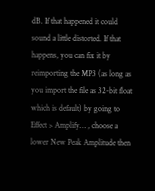dB. If that happened it could sound a little distorted. If that happens, you can fix it by reimporting the MP3 (as long as you import the file as 32-bit float which is default) by going to Effect > Amplify… , choose a lower New Peak Amplitude then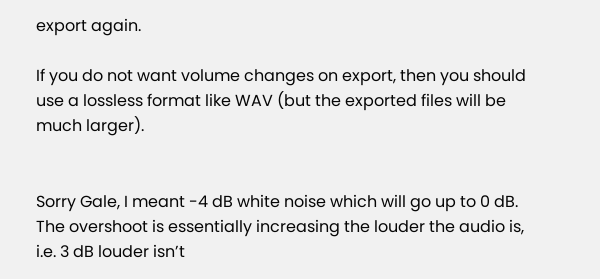export again.

If you do not want volume changes on export, then you should use a lossless format like WAV (but the exported files will be much larger).


Sorry Gale, I meant -4 dB white noise which will go up to 0 dB.
The overshoot is essentially increasing the louder the audio is, i.e. 3 dB louder isn’t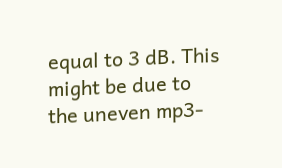equal to 3 dB. This might be due to the uneven mp3-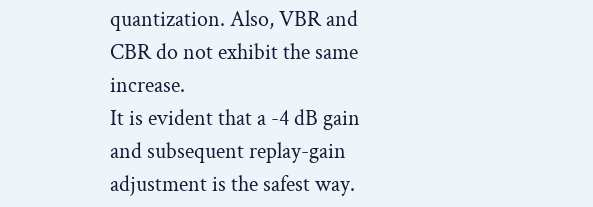quantization. Also, VBR and CBR do not exhibit the same increase.
It is evident that a -4 dB gain and subsequent replay-gain adjustment is the safest way.